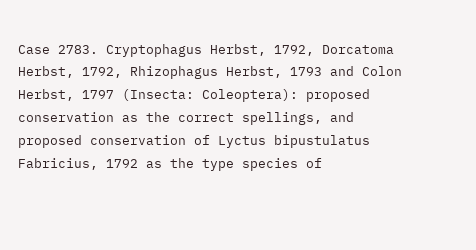Case 2783. Cryptophagus Herbst, 1792, Dorcatoma Herbst, 1792, Rhizophagus Herbst, 1793 and Colon Herbst, 1797 (Insecta: Coleoptera): proposed conservation as the correct spellings, and proposed conservation of Lyctus bipustulatus Fabricius, 1792 as the type species of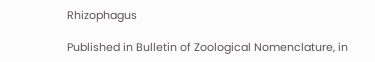Rhizophagus

Published in Bulletin of Zoological Nomenclature, in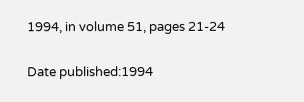1994, in volume 51, pages 21-24

Date published:1994